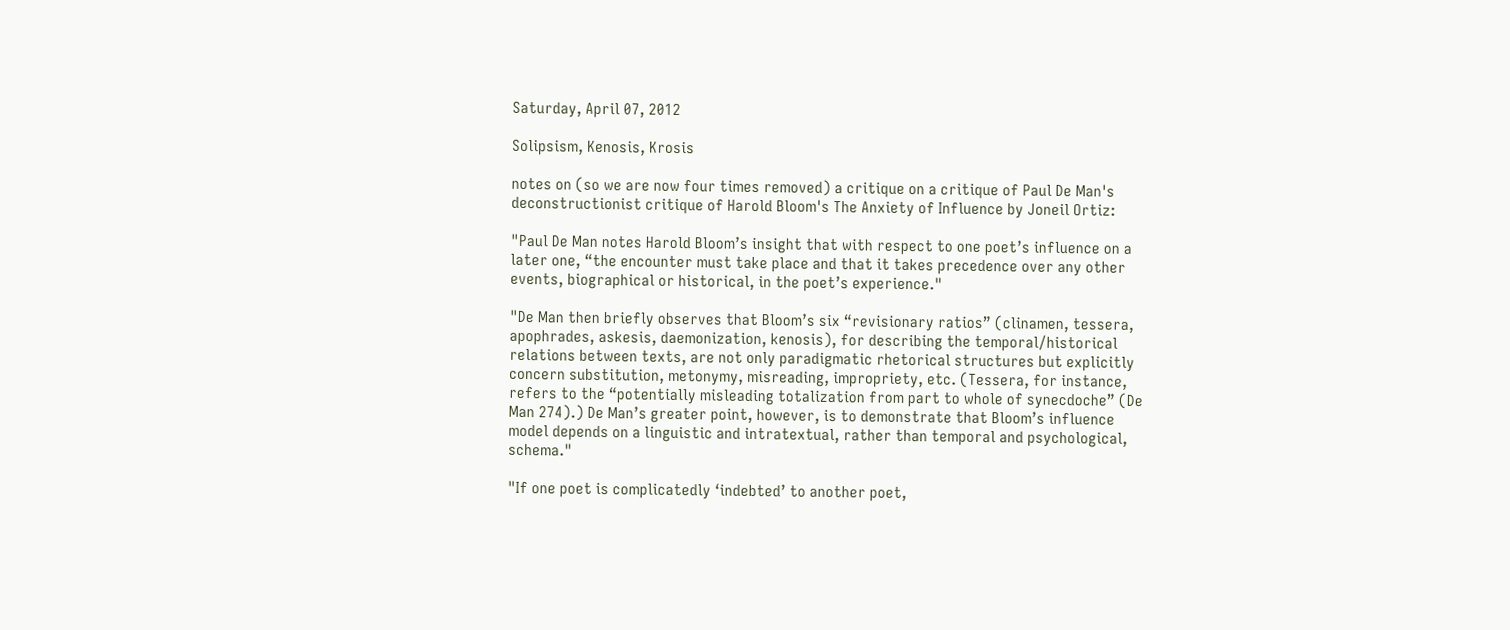Saturday, April 07, 2012

Solipsism, Kenosis, Krosis

notes on (so we are now four times removed) a critique on a critique of Paul De Man's deconstructionist critique of Harold Bloom's The Anxiety of Influence by Joneil Ortiz:

"Paul De Man notes Harold Bloom’s insight that with respect to one poet’s influence on a later one, “the encounter must take place and that it takes precedence over any other events, biographical or historical, in the poet’s experience."

"De Man then briefly observes that Bloom’s six “revisionary ratios” (clinamen, tessera, apophrades, askesis, daemonization, kenosis), for describing the temporal/historical relations between texts, are not only paradigmatic rhetorical structures but explicitly concern substitution, metonymy, misreading, impropriety, etc. (Tessera, for instance, refers to the “potentially misleading totalization from part to whole of synecdoche” (De Man 274).) De Man’s greater point, however, is to demonstrate that Bloom’s influence model depends on a linguistic and intratextual, rather than temporal and psychological, schema."

"If one poet is complicatedly ‘indebted’ to another poet,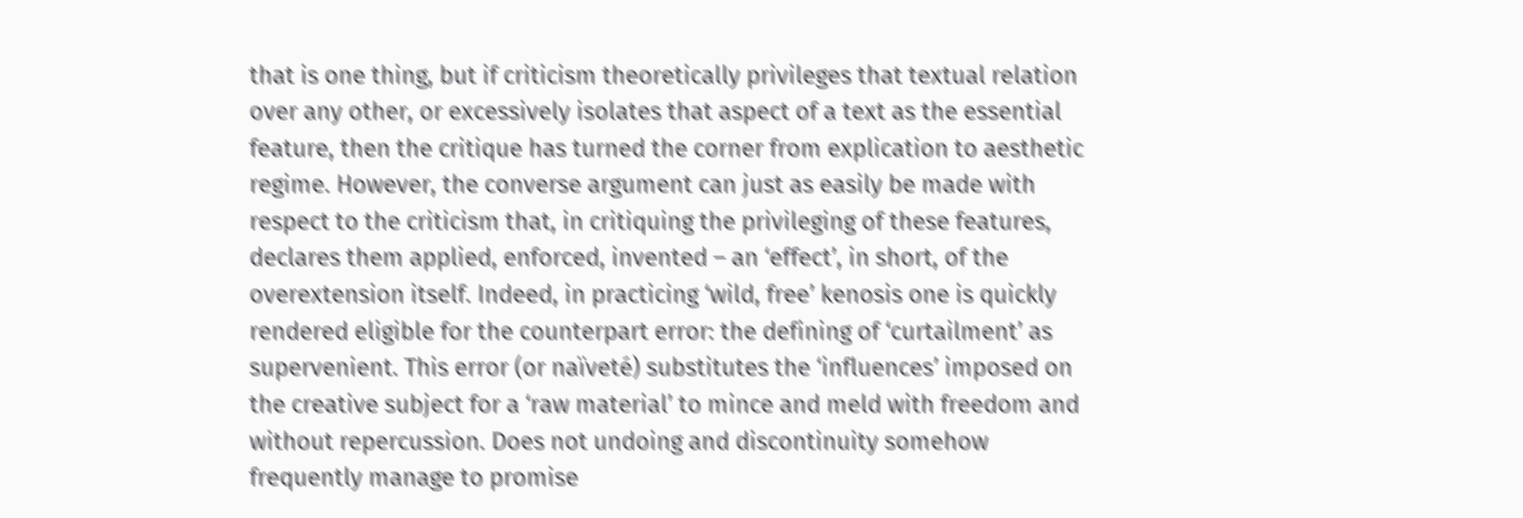that is one thing, but if criticism theoretically privileges that textual relation over any other, or excessively isolates that aspect of a text as the essential feature, then the critique has turned the corner from explication to aesthetic regime. However, the converse argument can just as easily be made with respect to the criticism that, in critiquing the privileging of these features, declares them applied, enforced, invented – an ‘effect’, in short, of the overextension itself. Indeed, in practicing ‘wild, free’ kenosis one is quickly rendered eligible for the counterpart error: the defining of ‘curtailment’ as supervenient. This error (or naïveté) substitutes the ‘influences’ imposed on the creative subject for a ‘raw material’ to mince and meld with freedom and without repercussion. Does not undoing and discontinuity somehow frequently manage to promise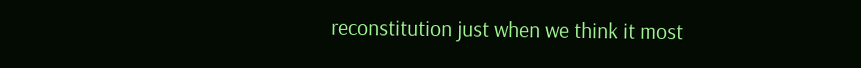reconstitution just when we think it most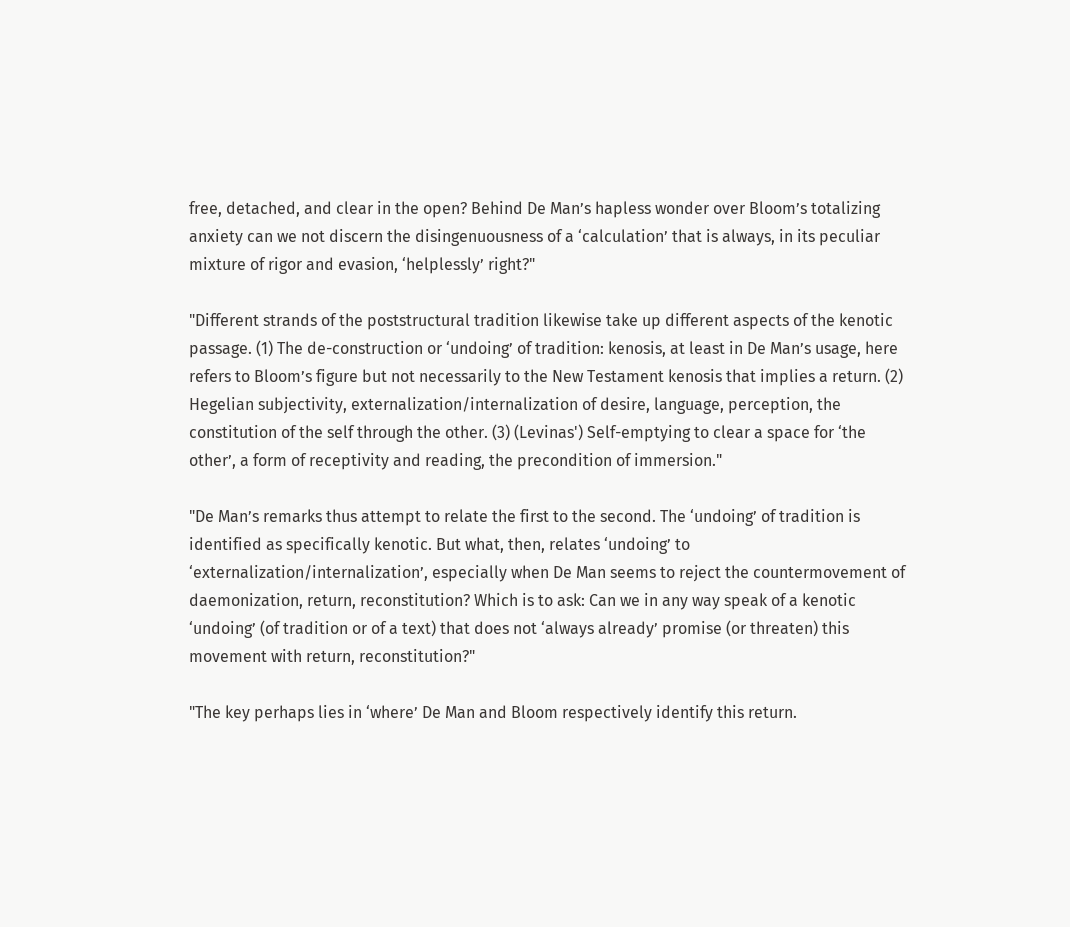free, detached, and clear in the open? Behind De Man’s hapless wonder over Bloom’s totalizing anxiety can we not discern the disingenuousness of a ‘calculation’ that is always, in its peculiar mixture of rigor and evasion, ‘helplessly’ right?"

"Different strands of the poststructural tradition likewise take up different aspects of the kenotic passage. (1) The de-construction or ‘undoing’ of tradition: kenosis, at least in De Man’s usage, here refers to Bloom’s figure but not necessarily to the New Testament kenosis that implies a return. (2) Hegelian subjectivity, externalization/internalization of desire, language, perception, the constitution of the self through the other. (3) (Levinas') Self-emptying to clear a space for ‘the other’, a form of receptivity and reading, the precondition of immersion."

"De Man’s remarks thus attempt to relate the first to the second. The ‘undoing’ of tradition is identified as specifically kenotic. But what, then, relates ‘undoing’ to ‘externalization/internalization’, especially when De Man seems to reject the countermovement of daemonization, return, reconstitution? Which is to ask: Can we in any way speak of a kenotic ‘undoing’ (of tradition or of a text) that does not ‘always already’ promise (or threaten) this movement with return, reconstitution?"

"The key perhaps lies in ‘where’ De Man and Bloom respectively identify this return.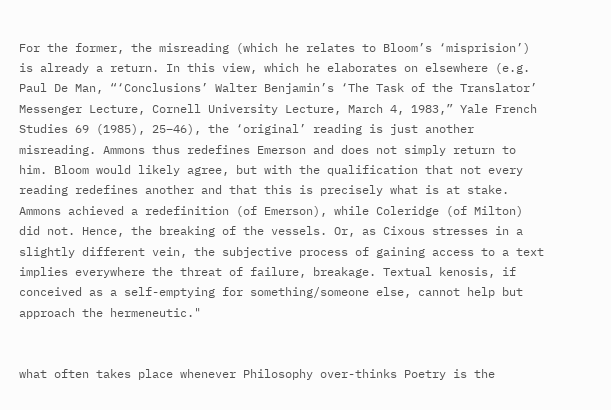For the former, the misreading (which he relates to Bloom’s ‘misprision’) is already a return. In this view, which he elaborates on elsewhere (e.g. Paul De Man, “‘Conclusions’ Walter Benjamin’s ‘The Task of the Translator’ Messenger Lecture, Cornell University Lecture, March 4, 1983,” Yale French Studies 69 (1985), 25–46), the ‘original’ reading is just another misreading. Ammons thus redefines Emerson and does not simply return to him. Bloom would likely agree, but with the qualification that not every reading redefines another and that this is precisely what is at stake. Ammons achieved a redefinition (of Emerson), while Coleridge (of Milton) did not. Hence, the breaking of the vessels. Or, as Cixous stresses in a slightly different vein, the subjective process of gaining access to a text implies everywhere the threat of failure, breakage. Textual kenosis, if conceived as a self-emptying for something/someone else, cannot help but approach the hermeneutic."


what often takes place whenever Philosophy over-thinks Poetry is the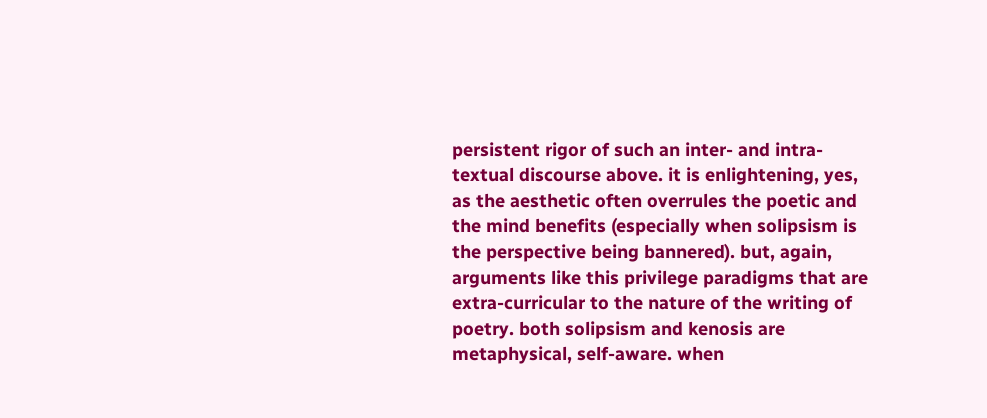persistent rigor of such an inter- and intra-textual discourse above. it is enlightening, yes, as the aesthetic often overrules the poetic and the mind benefits (especially when solipsism is the perspective being bannered). but, again, arguments like this privilege paradigms that are extra-curricular to the nature of the writing of poetry. both solipsism and kenosis are metaphysical, self-aware. when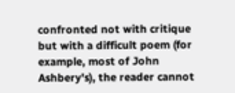confronted not with critique but with a difficult poem (for example, most of John Ashbery's), the reader cannot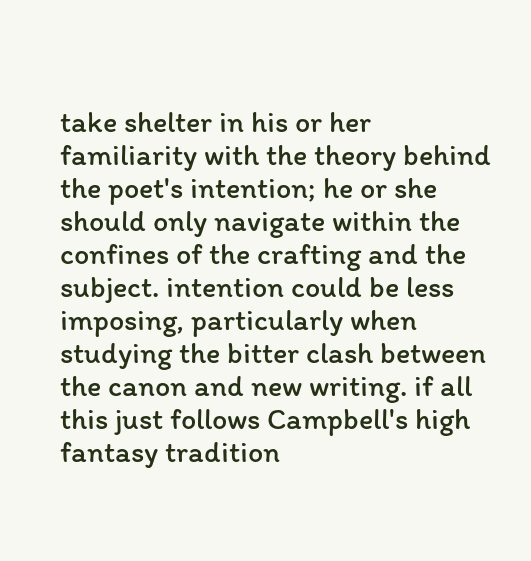take shelter in his or her familiarity with the theory behind the poet's intention; he or she should only navigate within the confines of the crafting and the subject. intention could be less imposing, particularly when studying the bitter clash between the canon and new writing. if all this just follows Campbell's high fantasy tradition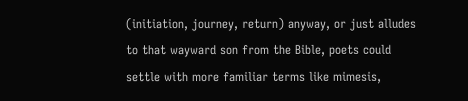(initiation, journey, return) anyway, or just alludes to that wayward son from the Bible, poets could settle with more familiar terms like mimesis,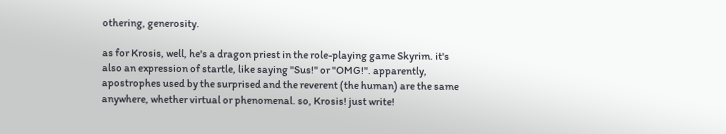othering, generosity.

as for Krosis, well, he's a dragon priest in the role-playing game Skyrim. it's also an expression of startle, like saying "Sus!" or "OMG!". apparently, apostrophes used by the surprised and the reverent (the human) are the same anywhere, whether virtual or phenomenal. so, Krosis! just write!